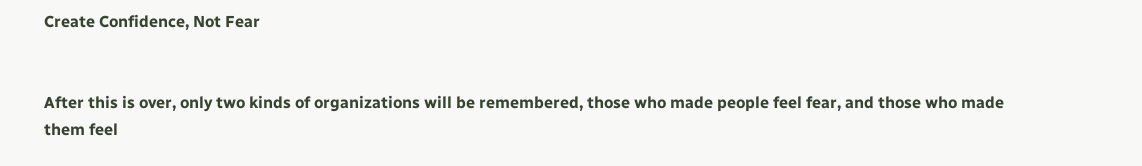Create Confidence, Not Fear


After this is over, only two kinds of organizations will be remembered, those who made people feel fear, and those who made them feel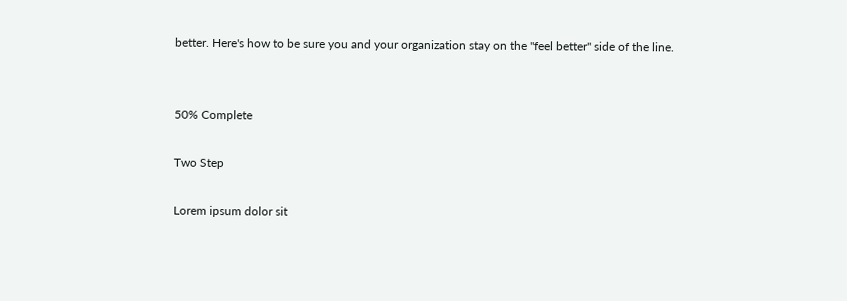better. Here's how to be sure you and your organization stay on the "feel better" side of the line.


50% Complete

Two Step

Lorem ipsum dolor sit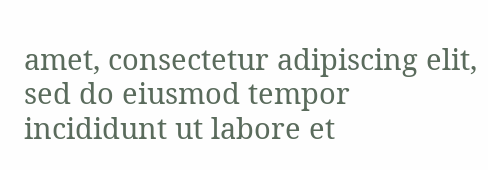amet, consectetur adipiscing elit, sed do eiusmod tempor incididunt ut labore et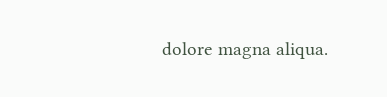dolore magna aliqua.